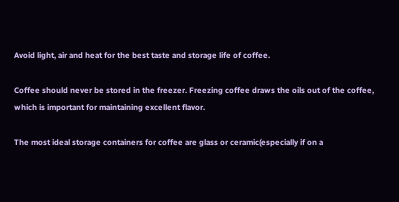Avoid light, air and heat for the best taste and storage life of coffee.

Coffee should never be stored in the freezer. Freezing coffee draws the oils out of the coffee, which is important for maintaining excellent flavor.

The most ideal storage containers for coffee are glass or ceramic(especially if on a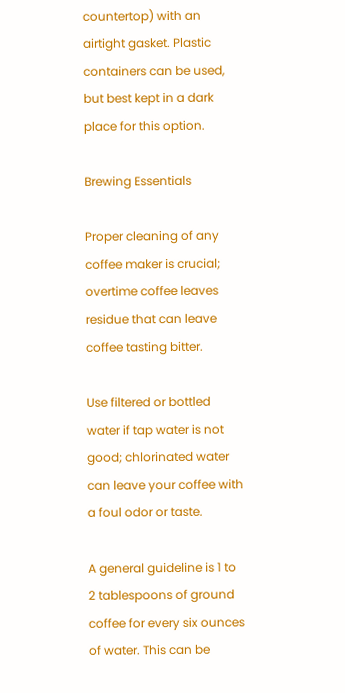countertop) with an airtight gasket. Plastic containers can be used, but best kept in a dark place for this option.

Brewing Essentials

Proper cleaning of any coffee maker is crucial; overtime coffee leaves residue that can leave coffee tasting bitter.

Use filtered or bottled water if tap water is not good; chlorinated water can leave your coffee with a foul odor or taste.

A general guideline is 1 to 2 tablespoons of ground coffee for every six ounces of water. This can be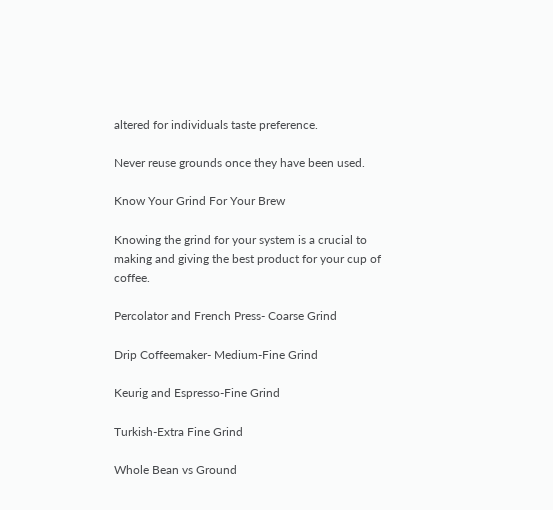altered for individuals taste preference.

Never reuse grounds once they have been used.

Know Your Grind For Your Brew

Knowing the grind for your system is a crucial to making and giving the best product for your cup of coffee.

Percolator and French Press- Coarse Grind

Drip Coffeemaker- Medium-Fine Grind

Keurig and Espresso-Fine Grind

Turkish-Extra Fine Grind

Whole Bean vs Ground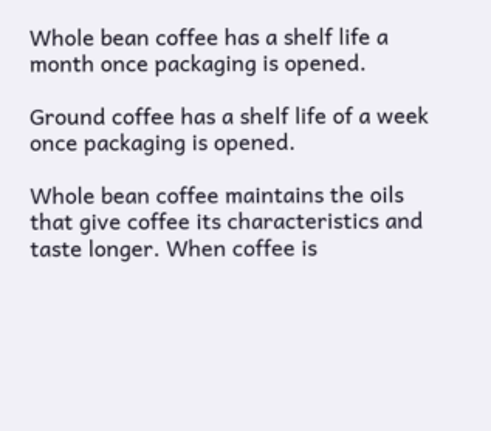Whole bean coffee has a shelf life a month once packaging is opened.

Ground coffee has a shelf life of a week once packaging is opened.

Whole bean coffee maintains the oils that give coffee its characteristics and taste longer. When coffee is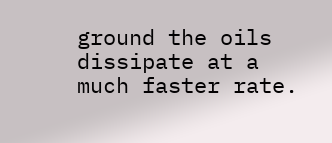ground the oils dissipate at a much faster rate.